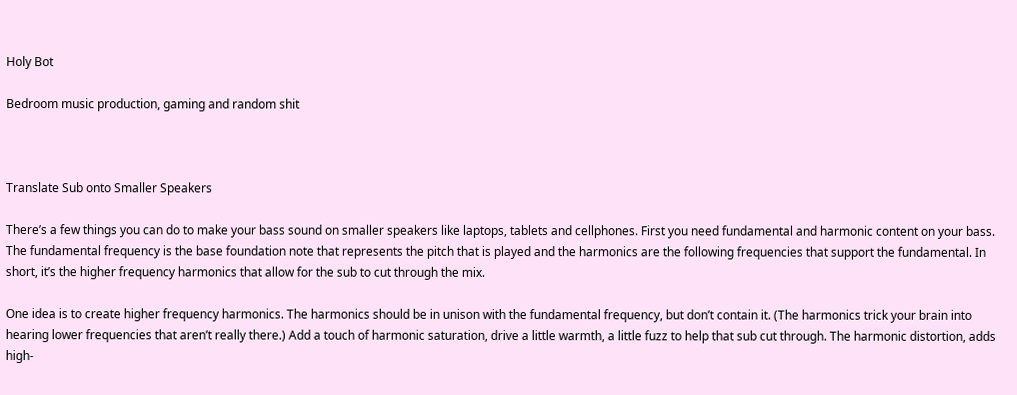Holy Bot

Bedroom music production, gaming and random shit



Translate Sub onto Smaller Speakers

There’s a few things you can do to make your bass sound on smaller speakers like laptops, tablets and cellphones. First you need fundamental and harmonic content on your bass. The fundamental frequency is the base foundation note that represents the pitch that is played and the harmonics are the following frequencies that support the fundamental. In short, it’s the higher frequency harmonics that allow for the sub to cut through the mix.

One idea is to create higher frequency harmonics. The harmonics should be in unison with the fundamental frequency, but don’t contain it. (The harmonics trick your brain into hearing lower frequencies that aren’t really there.) Add a touch of harmonic saturation, drive a little warmth, a little fuzz to help that sub cut through. The harmonic distortion, adds high-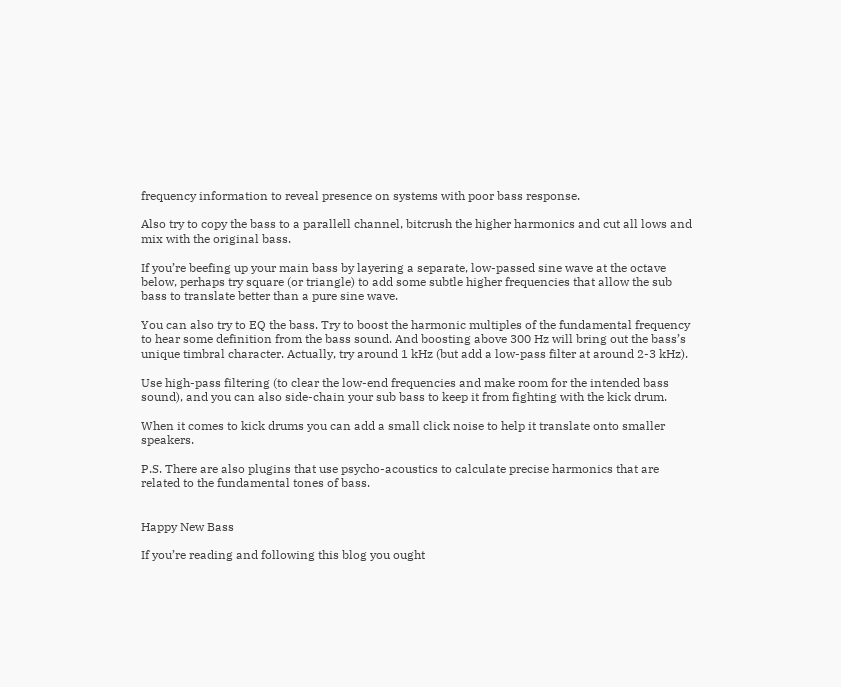frequency information to reveal presence on systems with poor bass response.

Also try to copy the bass to a parallell channel, bitcrush the higher harmonics and cut all lows and mix with the original bass.

If you’re beefing up your main bass by layering a separate, low-passed sine wave at the octave below, perhaps try square (or triangle) to add some subtle higher frequencies that allow the sub bass to translate better than a pure sine wave.

You can also try to EQ the bass. Try to boost the harmonic multiples of the fundamental frequency to hear some definition from the bass sound. And boosting above 300 Hz will bring out the bass’s unique timbral character. Actually, try around 1 kHz (but add a low-pass filter at around 2-3 kHz).

Use high-pass filtering (to clear the low-end frequencies and make room for the intended bass sound), and you can also side-chain your sub bass to keep it from fighting with the kick drum.

When it comes to kick drums you can add a small click noise to help it translate onto smaller speakers.

P.S. There are also plugins that use psycho-acoustics to calculate precise harmonics that are related to the fundamental tones of bass.


Happy New Bass

If you’re reading and following this blog you ought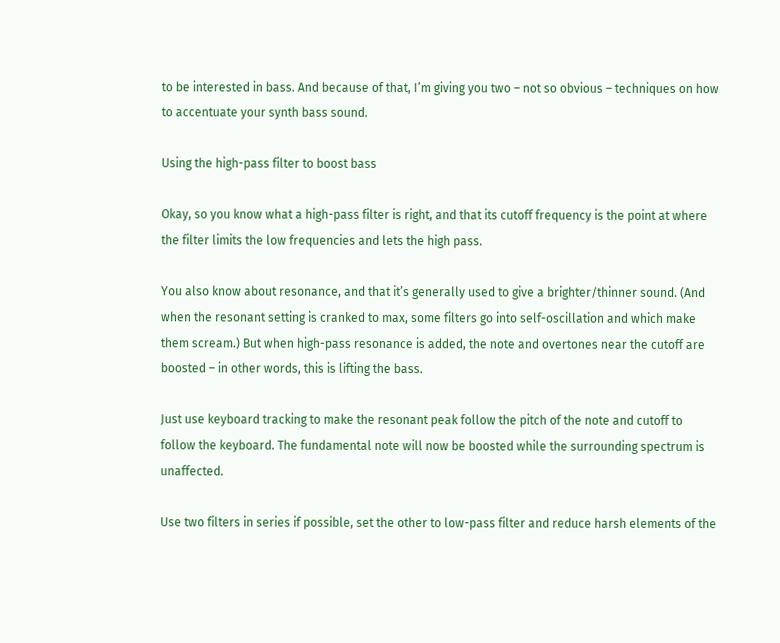to be interested in bass. And because of that, I’m giving you two – not so obvious – techniques on how to accentuate your synth bass sound.

Using the high-pass filter to boost bass

Okay, so you know what a high-pass filter is right, and that its cutoff frequency is the point at where the filter limits the low frequencies and lets the high pass.

You also know about resonance, and that it’s generally used to give a brighter/thinner sound. (And when the resonant setting is cranked to max, some filters go into self-oscillation and which make them scream.) But when high-pass resonance is added, the note and overtones near the cutoff are boosted – in other words, this is lifting the bass.

Just use keyboard tracking to make the resonant peak follow the pitch of the note and cutoff to follow the keyboard. The fundamental note will now be boosted while the surrounding spectrum is unaffected.

Use two filters in series if possible, set the other to low-pass filter and reduce harsh elements of the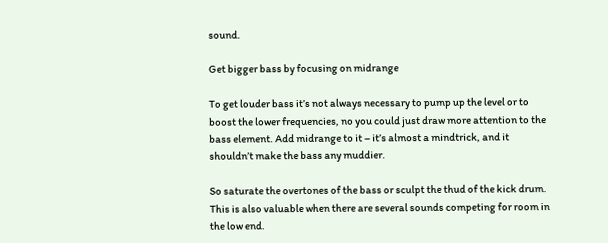sound.

Get bigger bass by focusing on midrange

To get louder bass it’s not always necessary to pump up the level or to boost the lower frequencies, no you could just draw more attention to the bass element. Add midrange to it – it’s almost a mindtrick, and it shouldn’t make the bass any muddier.

So saturate the overtones of the bass or sculpt the thud of the kick drum. This is also valuable when there are several sounds competing for room in the low end.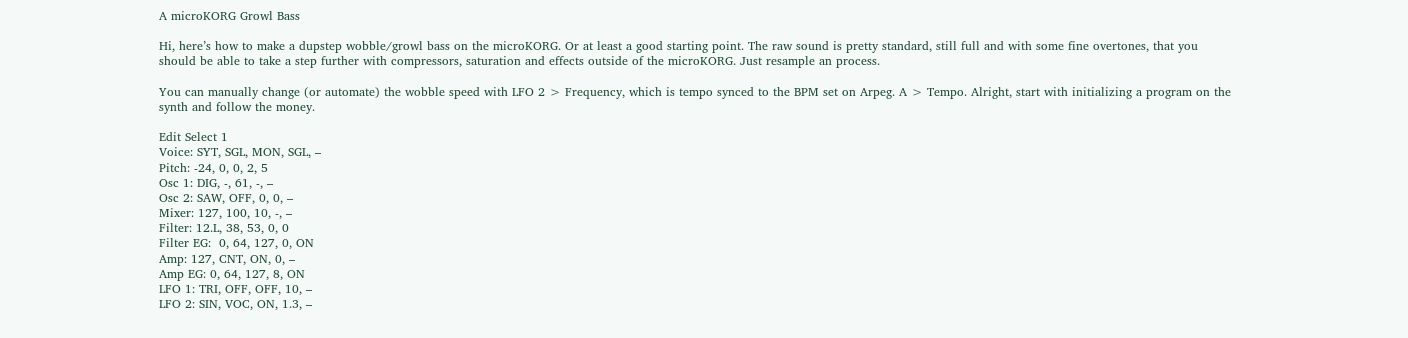A microKORG Growl Bass

Hi, here’s how to make a dupstep wobble/growl bass on the microKORG. Or at least a good starting point. The raw sound is pretty standard, still full and with some fine overtones, that you should be able to take a step further with compressors, saturation and effects outside of the microKORG. Just resample an process.

You can manually change (or automate) the wobble speed with LFO 2 > Frequency, which is tempo synced to the BPM set on Arpeg. A > Tempo. Alright, start with initializing a program on the synth and follow the money.

Edit Select 1
Voice: SYT, SGL, MON, SGL, –
Pitch: -24, 0, 0, 2, 5
Osc 1: DIG, -, 61, -, –
Osc 2: SAW, OFF, 0, 0, –
Mixer: 127, 100, 10, -, –
Filter: 12.L, 38, 53, 0, 0
Filter EG:  0, 64, 127, 0, ON
Amp: 127, CNT, ON, 0, –
Amp EG: 0, 64, 127, 8, ON
LFO 1: TRI, OFF, OFF, 10, –
LFO 2: SIN, VOC, ON, 1.3, –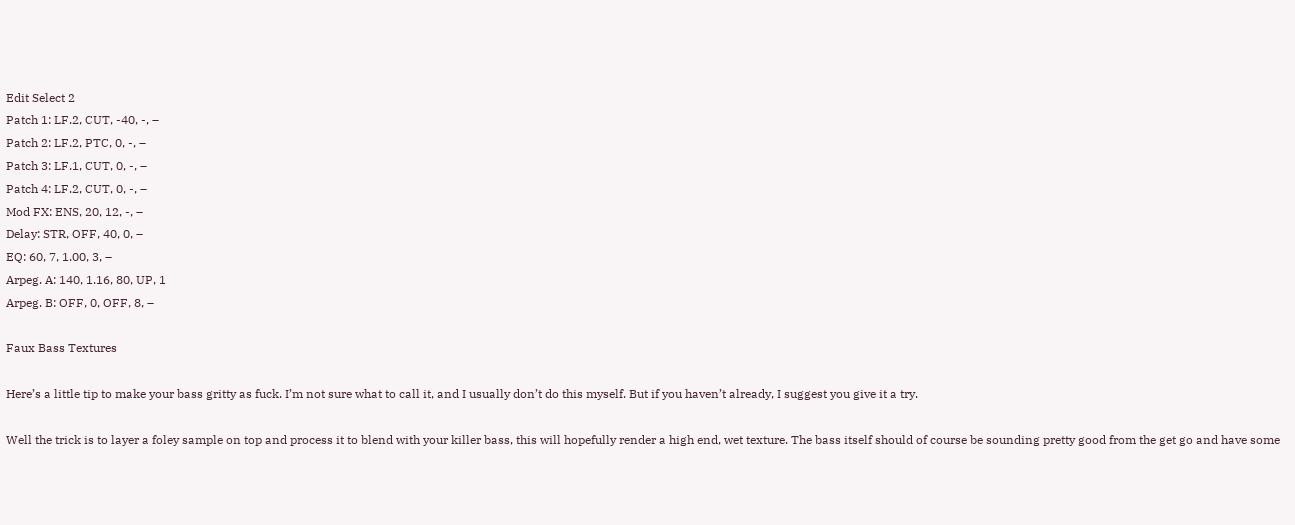Edit Select 2
Patch 1: LF.2, CUT, -40, -, –
Patch 2: LF.2, PTC, 0, -, –
Patch 3: LF.1, CUT, 0, -, –
Patch 4: LF.2, CUT, 0, -, –
Mod FX: ENS, 20, 12, -, –
Delay: STR, OFF, 40, 0, –
EQ: 60, 7, 1.00, 3, –
Arpeg. A: 140, 1.16, 80, UP, 1
Arpeg. B: OFF, 0, OFF, 8, –

Faux Bass Textures

Here’s a little tip to make your bass gritty as fuck. I’m not sure what to call it, and I usually don’t do this myself. But if you haven’t already, I suggest you give it a try.

Well the trick is to layer a foley sample on top and process it to blend with your killer bass, this will hopefully render a high end, wet texture. The bass itself should of course be sounding pretty good from the get go and have some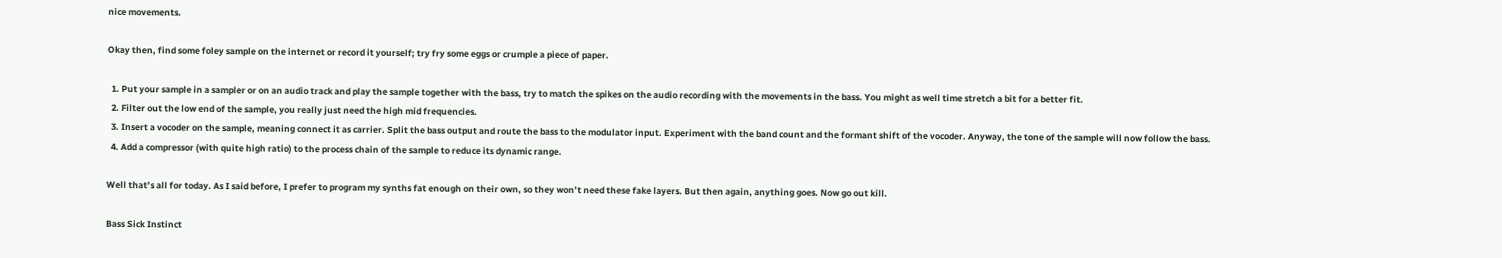nice movements.

Okay then, find some foley sample on the internet or record it yourself; try fry some eggs or crumple a piece of paper.

  1. Put your sample in a sampler or on an audio track and play the sample together with the bass, try to match the spikes on the audio recording with the movements in the bass. You might as well time stretch a bit for a better fit.
  2. Filter out the low end of the sample, you really just need the high mid frequencies.
  3. Insert a vocoder on the sample, meaning connect it as carrier. Split the bass output and route the bass to the modulator input. Experiment with the band count and the formant shift of the vocoder. Anyway, the tone of the sample will now follow the bass.
  4. Add a compressor (with quite high ratio) to the process chain of the sample to reduce its dynamic range.

Well that’s all for today. As I said before, I prefer to program my synths fat enough on their own, so they won’t need these fake layers. But then again, anything goes. Now go out kill.

Bass Sick Instinct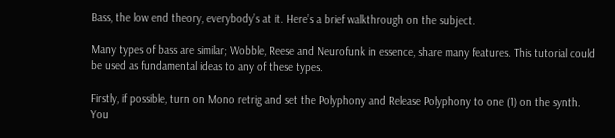Bass, the low end theory, everybody’s at it. Here’s a brief walkthrough on the subject.

Many types of bass are similar; Wobble, Reese and Neurofunk in essence, share many features. This tutorial could be used as fundamental ideas to any of these types.

Firstly, if possible, turn on Mono retrig and set the Polyphony and Release Polyphony to one (1) on the synth. You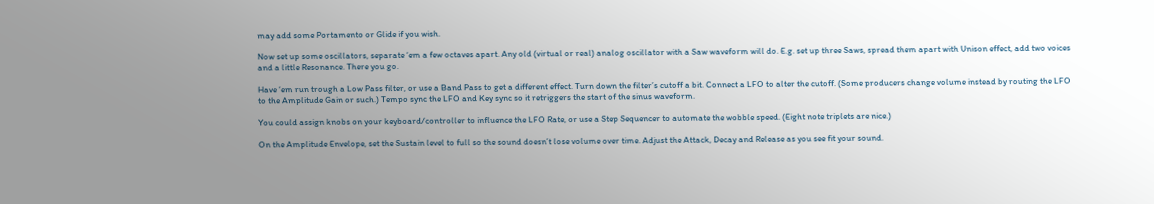may add some Portamento or Glide if you wish.

Now set up some oscillators, separate ‘em a few octaves apart. Any old (virtual or real) analog oscillator with a Saw waveform will do. E.g. set up three Saws, spread them apart with Unison effect, add two voices and a little Resonance. There you go.

Have ‘em run trough a Low Pass filter, or use a Band Pass to get a different effect. Turn down the filter’s cutoff a bit. Connect a LFO to alter the cutoff. (Some producers change volume instead by routing the LFO to the Amplitude Gain or such.) Tempo sync the LFO and Key sync so it retriggers the start of the sinus waveform.

You could assign knobs on your keyboard/controller to influence the LFO Rate, or use a Step Sequencer to automate the wobble speed. (Eight note triplets are nice.)

On the Amplitude Envelope, set the Sustain level to full so the sound doesn’t lose volume over time. Adjust the Attack, Decay and Release as you see fit your sound.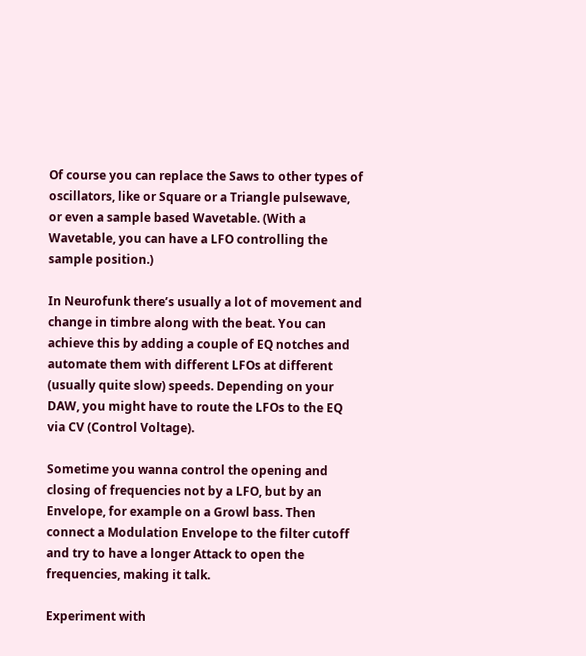Of course you can replace the Saws to other types of oscillators, like or Square or a Triangle pulsewave, or even a sample based Wavetable. (With a Wavetable, you can have a LFO controlling the sample position.)

In Neurofunk there’s usually a lot of movement and change in timbre along with the beat. You can achieve this by adding a couple of EQ notches and automate them with different LFOs at different (usually quite slow) speeds. Depending on your DAW, you might have to route the LFOs to the EQ via CV (Control Voltage).

Sometime you wanna control the opening and closing of frequencies not by a LFO, but by an Envelope, for example on a Growl bass. Then connect a Modulation Envelope to the filter cutoff and try to have a longer Attack to open the frequencies, making it talk.

Experiment with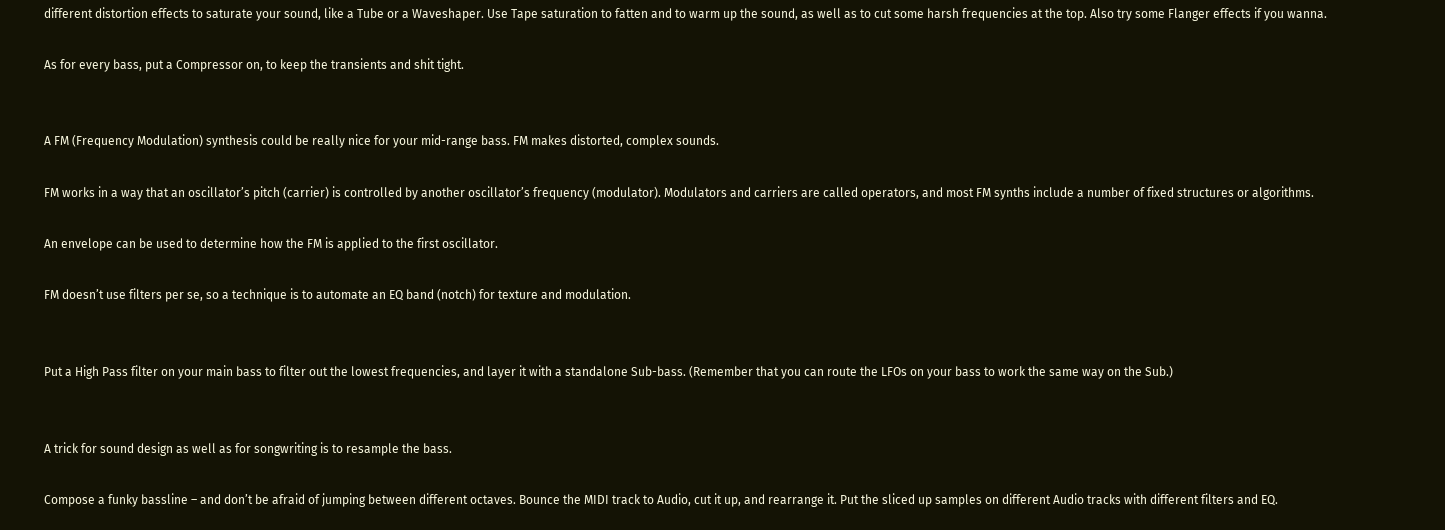different distortion effects to saturate your sound, like a Tube or a Waveshaper. Use Tape saturation to fatten and to warm up the sound, as well as to cut some harsh frequencies at the top. Also try some Flanger effects if you wanna.

As for every bass, put a Compressor on, to keep the transients and shit tight.


A FM (Frequency Modulation) synthesis could be really nice for your mid-range bass. FM makes distorted, complex sounds.

FM works in a way that an oscillator’s pitch (carrier) is controlled by another oscillator’s frequency (modulator). Modulators and carriers are called operators, and most FM synths include a number of fixed structures or algorithms.

An envelope can be used to determine how the FM is applied to the first oscillator.

FM doesn’t use filters per se, so a technique is to automate an EQ band (notch) for texture and modulation.


Put a High Pass filter on your main bass to filter out the lowest frequencies, and layer it with a standalone Sub-bass. (Remember that you can route the LFOs on your bass to work the same way on the Sub.)


A trick for sound design as well as for songwriting is to resample the bass.

Compose a funky bassline – and don’t be afraid of jumping between different octaves. Bounce the MIDI track to Audio, cut it up, and rearrange it. Put the sliced up samples on different Audio tracks with different filters and EQ.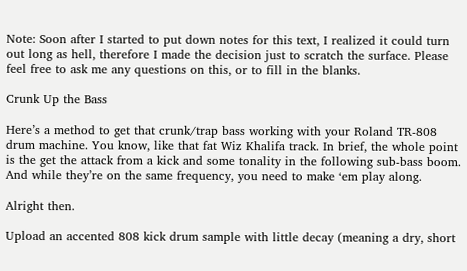Note: Soon after I started to put down notes for this text, I realized it could turn out long as hell, therefore I made the decision just to scratch the surface. Please feel free to ask me any questions on this, or to fill in the blanks.

Crunk Up the Bass

Here’s a method to get that crunk/trap bass working with your Roland TR-808 drum machine. You know, like that fat Wiz Khalifa track. In brief, the whole point is the get the attack from a kick and some tonality in the following sub-bass boom. And while they’re on the same frequency, you need to make ‘em play along.

Alright then.

Upload an accented 808 kick drum sample with little decay (meaning a dry, short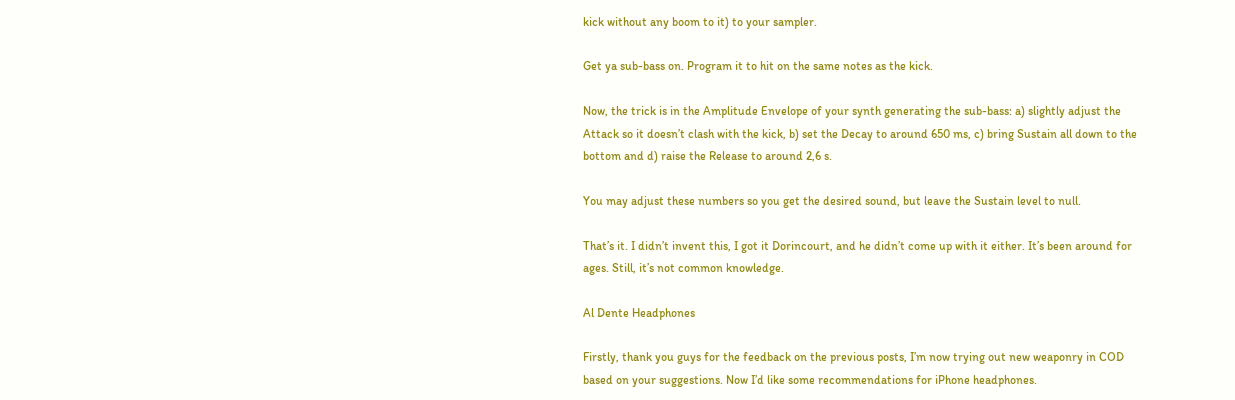kick without any boom to it) to your sampler.

Get ya sub-bass on. Program it to hit on the same notes as the kick.

Now, the trick is in the Amplitude Envelope of your synth generating the sub-bass: a) slightly adjust the Attack so it doesn’t clash with the kick, b) set the Decay to around 650 ms, c) bring Sustain all down to the bottom and d) raise the Release to around 2,6 s.

You may adjust these numbers so you get the desired sound, but leave the Sustain level to null.

That’s it. I didn’t invent this, I got it Dorincourt, and he didn’t come up with it either. It’s been around for ages. Still, it’s not common knowledge.

Al Dente Headphones

Firstly, thank you guys for the feedback on the previous posts, I’m now trying out new weaponry in COD based on your suggestions. Now I’d like some recommendations for iPhone headphones.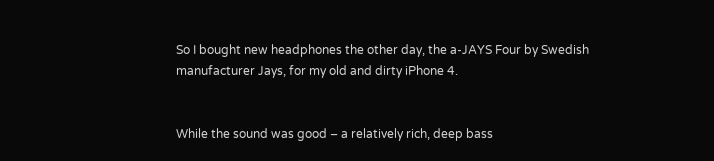So I bought new headphones the other day, the a-JAYS Four by Swedish manufacturer Jays, for my old and dirty iPhone 4.


While the sound was good – a relatively rich, deep bass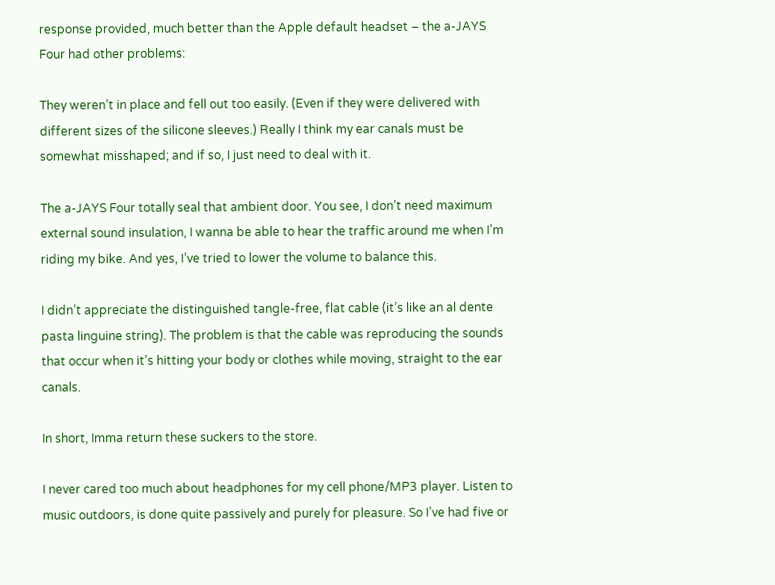response provided, much better than the Apple default headset – the a-JAYS Four had other problems:

They weren’t in place and fell out too easily. (Even if they were delivered with different sizes of the silicone sleeves.) Really I think my ear canals must be somewhat misshaped; and if so, I just need to deal with it.

The a-JAYS Four totally seal that ambient door. You see, I don’t need maximum external sound insulation, I wanna be able to hear the traffic around me when I’m riding my bike. And yes, I’ve tried to lower the volume to balance this.

I didn’t appreciate the distinguished tangle-free, flat cable (it’s like an al dente pasta linguine string). The problem is that the cable was reproducing the sounds that occur when it’s hitting your body or clothes while moving, straight to the ear canals.

In short, Imma return these suckers to the store.

I never cared too much about headphones for my cell phone/MP3 player. Listen to music outdoors, is done quite passively and purely for pleasure. So I’ve had five or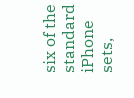six of the standard iPhone sets,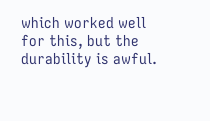which worked well for this, but the durability is awful.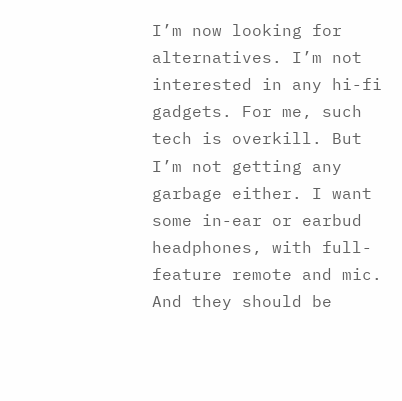I’m now looking for alternatives. I’m not interested in any hi-fi gadgets. For me, such tech is overkill. But I’m not getting any garbage either. I want some in-ear or earbud headphones, with full-feature remote and mic. And they should be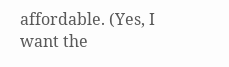affordable. (Yes, I want the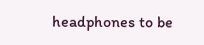headphones to be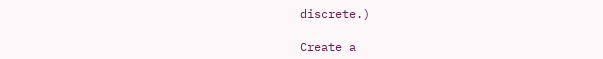discrete.)

Create a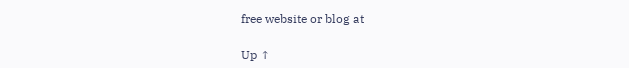free website or blog at

Up ↑